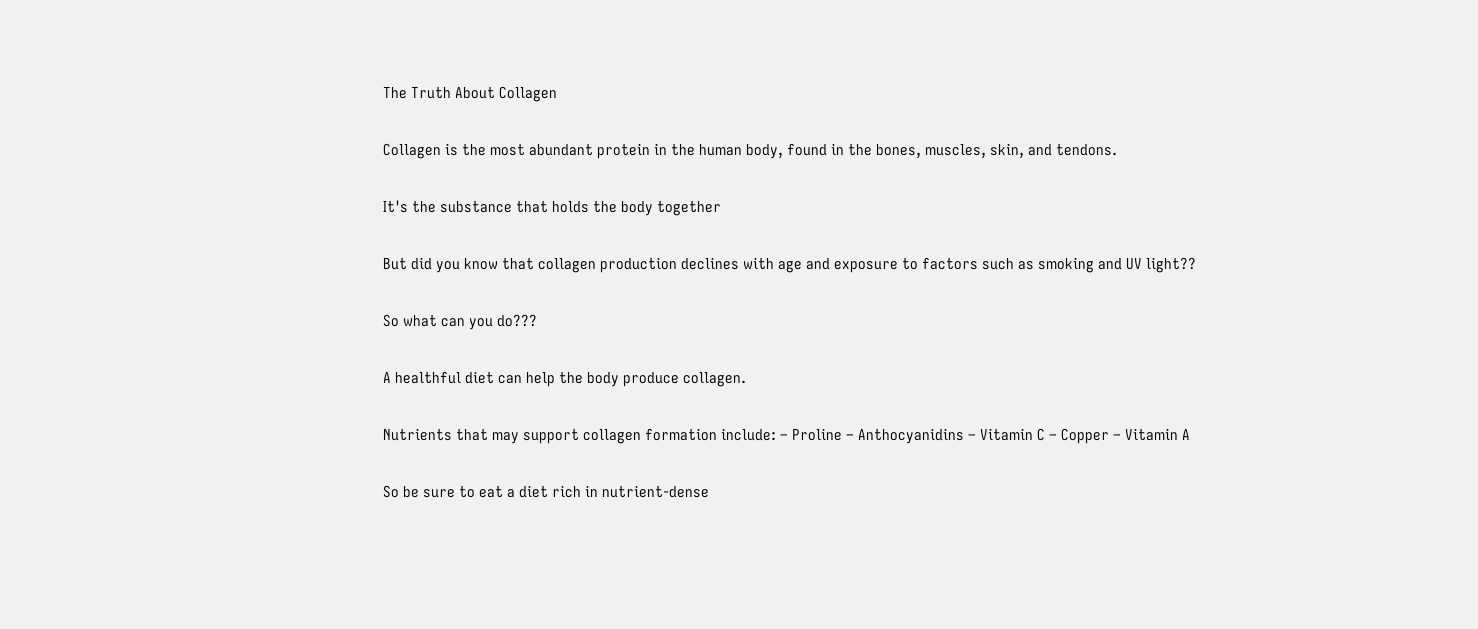The Truth About Collagen

Collagen is the most abundant protein in the human body, found in the bones, muscles, skin, and tendons.

It's the substance that holds the body together

But did you know that collagen production declines with age and exposure to factors such as smoking and UV light??

So what can you do???

A healthful diet can help the body produce collagen.

Nutrients that may support collagen formation include: – Proline – Anthocyanidins – Vitamin C – Copper – Vitamin A

So be sure to eat a diet rich in nutrient-dense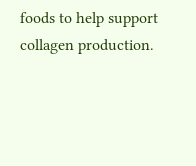foods to help support collagen production.